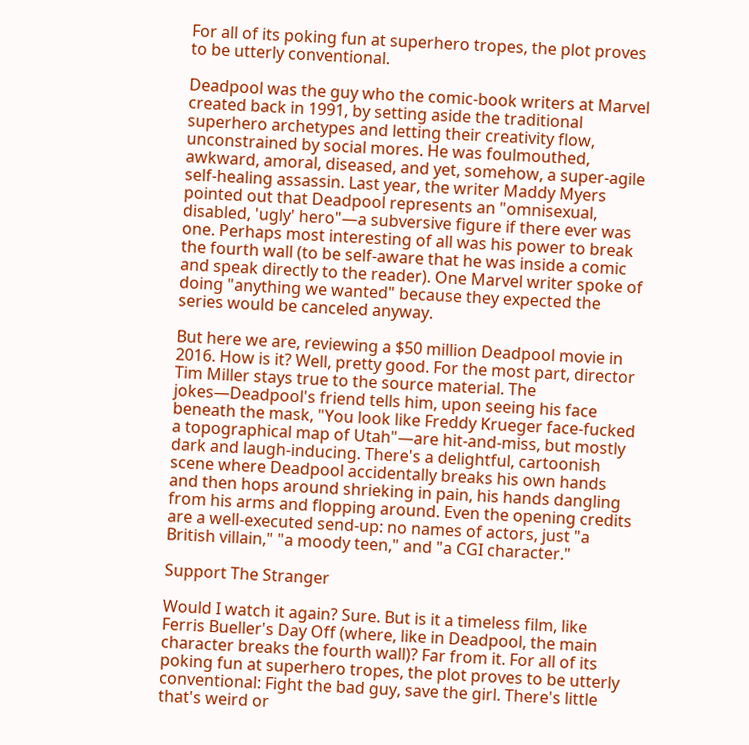For all of its poking fun at superhero tropes, the plot proves to be utterly conventional.

Deadpool was the guy who the comic-book writers at Marvel created back in 1991, by setting aside the traditional superhero archetypes and letting their creativity flow, unconstrained by social mores. He was foulmouthed, awkward, amoral, diseased, and yet, somehow, a super-agile self-healing assassin. Last year, the writer Maddy Myers pointed out that Deadpool represents an "omnisexual, disabled, 'ugly' hero"—a subversive figure if there ever was one. Perhaps most interesting of all was his power to break the fourth wall (to be self-aware that he was inside a comic and speak directly to the reader). One Marvel writer spoke of doing "anything we wanted" because they expected the series would be canceled anyway.

But here we are, reviewing a $50 million Deadpool movie in 2016. How is it? Well, pretty good. For the most part, director Tim Miller stays true to the source material. The jokes—Deadpool's friend tells him, upon seeing his face beneath the mask, "You look like Freddy Krueger face-fucked a topographical map of Utah"—are hit-and-miss, but mostly dark and laugh-inducing. There's a delightful, cartoonish scene where Deadpool accidentally breaks his own hands and then hops around shrieking in pain, his hands dangling from his arms and flopping around. Even the opening credits are a well-executed send-up: no names of actors, just "a British villain," "a moody teen," and "a CGI character."

Support The Stranger

Would I watch it again? Sure. But is it a timeless film, like Ferris Bueller's Day Off (where, like in Deadpool, the main character breaks the fourth wall)? Far from it. For all of its poking fun at superhero tropes, the plot proves to be utterly conventional: Fight the bad guy, save the girl. There's little that's weird or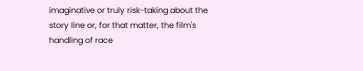imaginative or truly risk-taking about the story line or, for that matter, the film's handling of race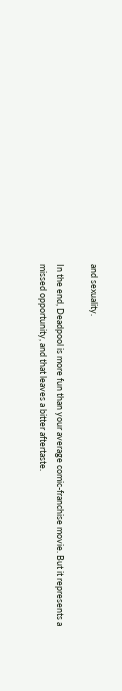and sexuality.

In the end, Deadpool is more fun than your average comic-franchise movie. But it represents a missed opportunity, and that leaves a bitter aftertaste.